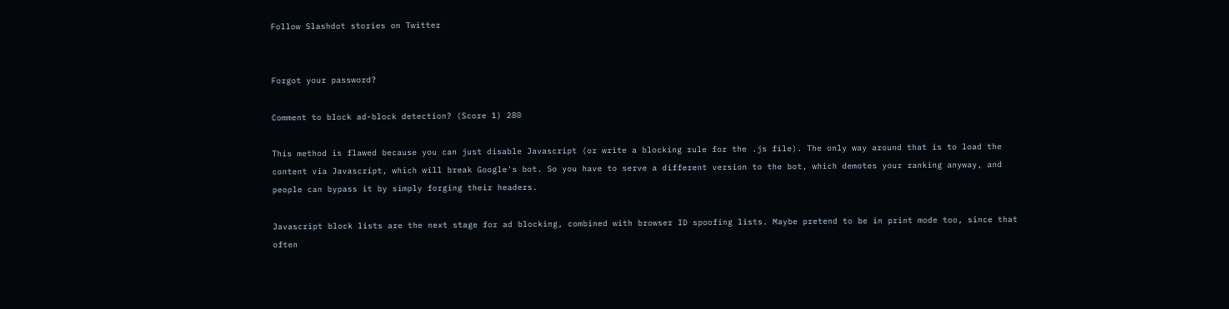Follow Slashdot stories on Twitter


Forgot your password?

Comment to block ad-block detection? (Score 1) 280

This method is flawed because you can just disable Javascript (or write a blocking rule for the .js file). The only way around that is to load the content via Javascript, which will break Google's bot. So you have to serve a different version to the bot, which demotes your ranking anyway, and people can bypass it by simply forging their headers.

Javascript block lists are the next stage for ad blocking, combined with browser ID spoofing lists. Maybe pretend to be in print mode too, since that often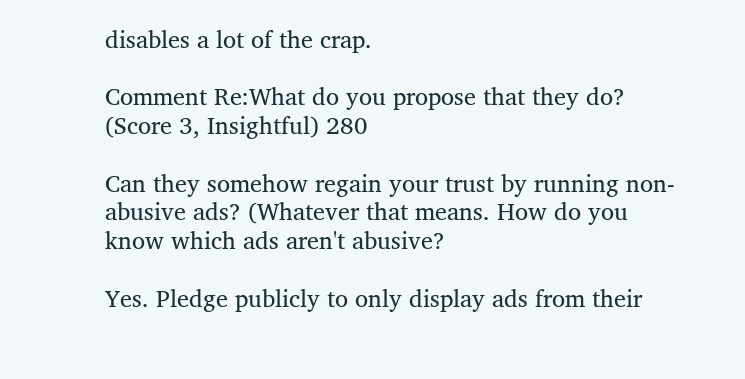disables a lot of the crap.

Comment Re:What do you propose that they do? (Score 3, Insightful) 280

Can they somehow regain your trust by running non-abusive ads? (Whatever that means. How do you know which ads aren't abusive?

Yes. Pledge publicly to only display ads from their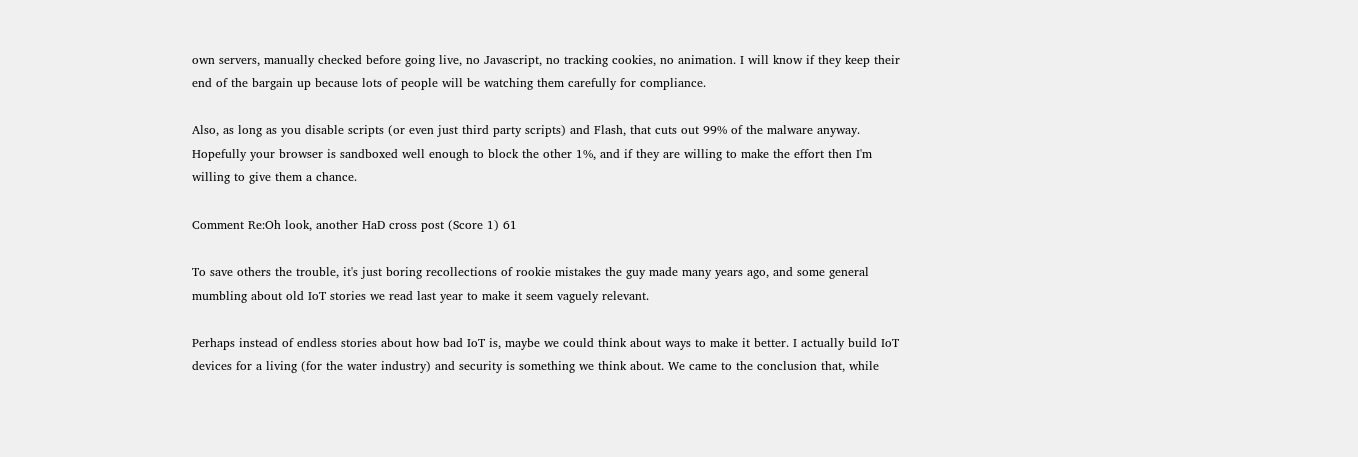own servers, manually checked before going live, no Javascript, no tracking cookies, no animation. I will know if they keep their end of the bargain up because lots of people will be watching them carefully for compliance.

Also, as long as you disable scripts (or even just third party scripts) and Flash, that cuts out 99% of the malware anyway. Hopefully your browser is sandboxed well enough to block the other 1%, and if they are willing to make the effort then I'm willing to give them a chance.

Comment Re:Oh look, another HaD cross post (Score 1) 61

To save others the trouble, it's just boring recollections of rookie mistakes the guy made many years ago, and some general mumbling about old IoT stories we read last year to make it seem vaguely relevant.

Perhaps instead of endless stories about how bad IoT is, maybe we could think about ways to make it better. I actually build IoT devices for a living (for the water industry) and security is something we think about. We came to the conclusion that, while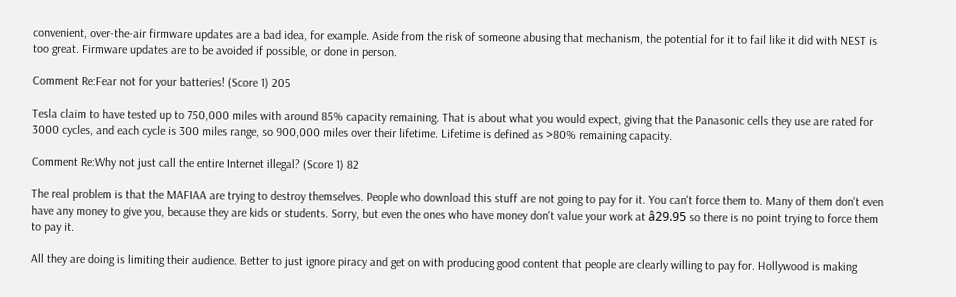convenient, over-the-air firmware updates are a bad idea, for example. Aside from the risk of someone abusing that mechanism, the potential for it to fail like it did with NEST is too great. Firmware updates are to be avoided if possible, or done in person.

Comment Re:Fear not for your batteries! (Score 1) 205

Tesla claim to have tested up to 750,000 miles with around 85% capacity remaining. That is about what you would expect, giving that the Panasonic cells they use are rated for 3000 cycles, and each cycle is 300 miles range, so 900,000 miles over their lifetime. Lifetime is defined as >80% remaining capacity.

Comment Re:Why not just call the entire Internet illegal? (Score 1) 82

The real problem is that the MAFIAA are trying to destroy themselves. People who download this stuff are not going to pay for it. You can't force them to. Many of them don't even have any money to give you, because they are kids or students. Sorry, but even the ones who have money don't value your work at â29.95 so there is no point trying to force them to pay it.

All they are doing is limiting their audience. Better to just ignore piracy and get on with producing good content that people are clearly willing to pay for. Hollywood is making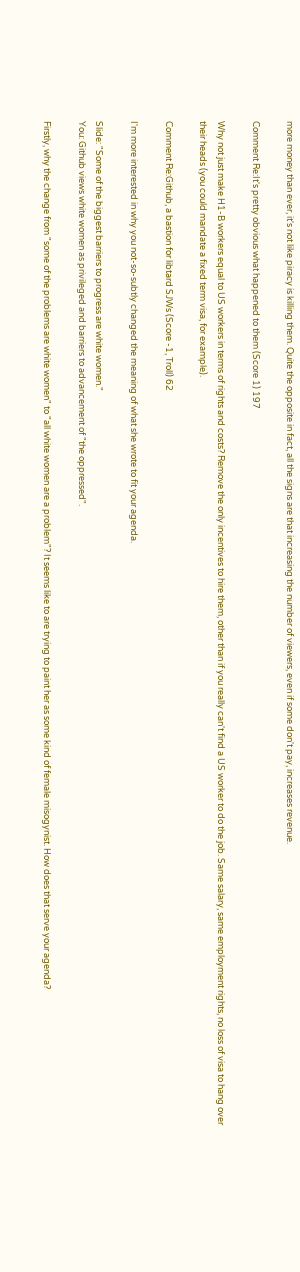more money than ever, it's not like piracy is killing them. Quite the opposite in fact, all the signs are that increasing the number of viewers, even if some don't pay, increases revenue.

Comment Re:It's pretty obvious what happened to them (Score 1) 197

Why not just make H1-B workers equal to US workers in terms of rights and costs? Remove the only incentives to hire them, other than if you really can't find a US worker to do the job. Same salary, same employment rights, no loss of visa to hang over their heads (you could mandate a fixed term visa, for example).

Comment Re:Github, a bastion for libtard SJWs (Score -1, Troll) 62

I'm more interested in why you not-so-subtly changed the meaning of what she wrote to fit your agenda.

Slide: "Some of the biggest barriers to progress are white women."
You: Github views white women as privileged and barriers to advancement of "the oppressed".

Firstly, why the change from "some of the problems are white women" to "all white women are a problem"? It seems like to are trying to paint her as some kind of female misogynist. How does that serve your agenda?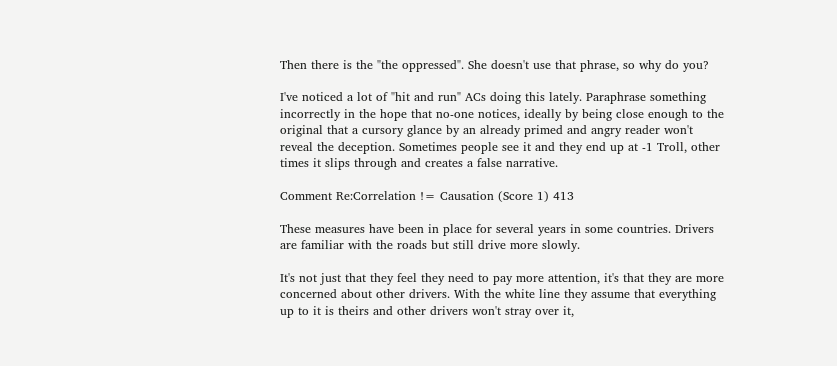Then there is the "the oppressed". She doesn't use that phrase, so why do you?

I've noticed a lot of "hit and run" ACs doing this lately. Paraphrase something incorrectly in the hope that no-one notices, ideally by being close enough to the original that a cursory glance by an already primed and angry reader won't reveal the deception. Sometimes people see it and they end up at -1 Troll, other times it slips through and creates a false narrative.

Comment Re:Correlation != Causation (Score 1) 413

These measures have been in place for several years in some countries. Drivers are familiar with the roads but still drive more slowly.

It's not just that they feel they need to pay more attention, it's that they are more concerned about other drivers. With the white line they assume that everything up to it is theirs and other drivers won't stray over it,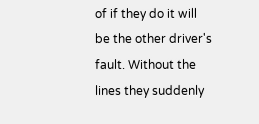of if they do it will be the other driver's fault. Without the lines they suddenly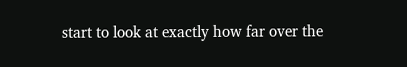start to look at exactly how far over the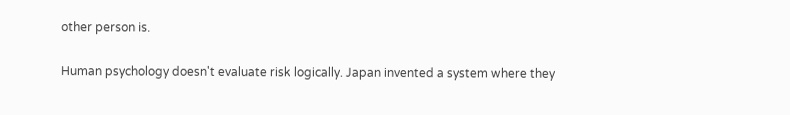other person is.

Human psychology doesn't evaluate risk logically. Japan invented a system where they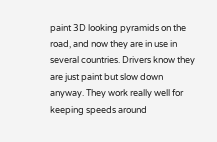paint 3D looking pyramids on the road, and now they are in use in several countries. Drivers know they are just paint but slow down anyway. They work really well for keeping speeds around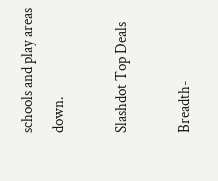schools and play areas down.

Slashdot Top Deals

Breadth-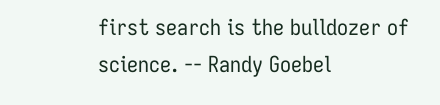first search is the bulldozer of science. -- Randy Goebel